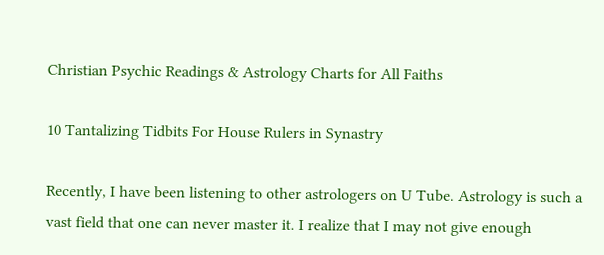Christian Psychic Readings & Astrology Charts for All Faiths

10 Tantalizing Tidbits For House Rulers in Synastry

Recently, I have been listening to other astrologers on U Tube. Astrology is such a vast field that one can never master it. I realize that I may not give enough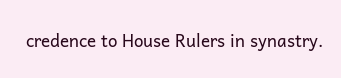credence to House Rulers in synastry.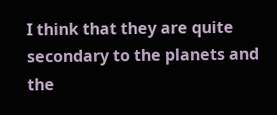I think that they are quite secondary to the planets and the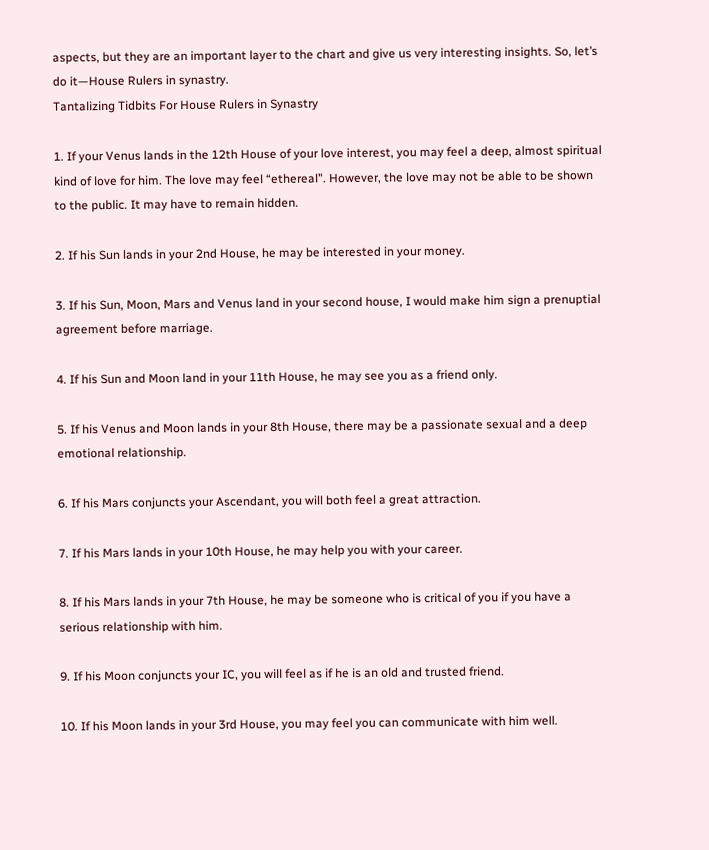aspects, but they are an important layer to the chart and give us very interesting insights. So, let’s do it—House Rulers in synastry.
Tantalizing Tidbits For House Rulers in Synastry

1. If your Venus lands in the 12th House of your love interest, you may feel a deep, almost spiritual kind of love for him. The love may feel “ethereal”. However, the love may not be able to be shown to the public. It may have to remain hidden.

2. If his Sun lands in your 2nd House, he may be interested in your money.

3. If his Sun, Moon, Mars and Venus land in your second house, I would make him sign a prenuptial agreement before marriage.

4. If his Sun and Moon land in your 11th House, he may see you as a friend only.

5. If his Venus and Moon lands in your 8th House, there may be a passionate sexual and a deep emotional relationship.

6. If his Mars conjuncts your Ascendant, you will both feel a great attraction.

7. If his Mars lands in your 10th House, he may help you with your career.

8. If his Mars lands in your 7th House, he may be someone who is critical of you if you have a serious relationship with him.

9. If his Moon conjuncts your IC, you will feel as if he is an old and trusted friend.

10. If his Moon lands in your 3rd House, you may feel you can communicate with him well.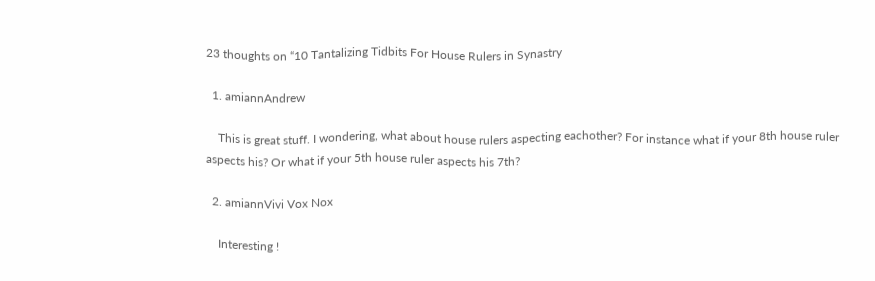23 thoughts on “10 Tantalizing Tidbits For House Rulers in Synastry

  1. amiannAndrew

    This is great stuff. I wondering, what about house rulers aspecting eachother? For instance what if your 8th house ruler aspects his? Or what if your 5th house ruler aspects his 7th?

  2. amiannVivi Vox Nox

    Interesting !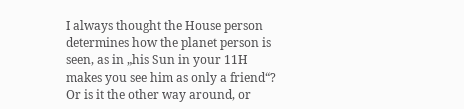I always thought the House person determines how the planet person is seen, as in „his Sun in your 11H makes you see him as only a friend“? Or is it the other way around, or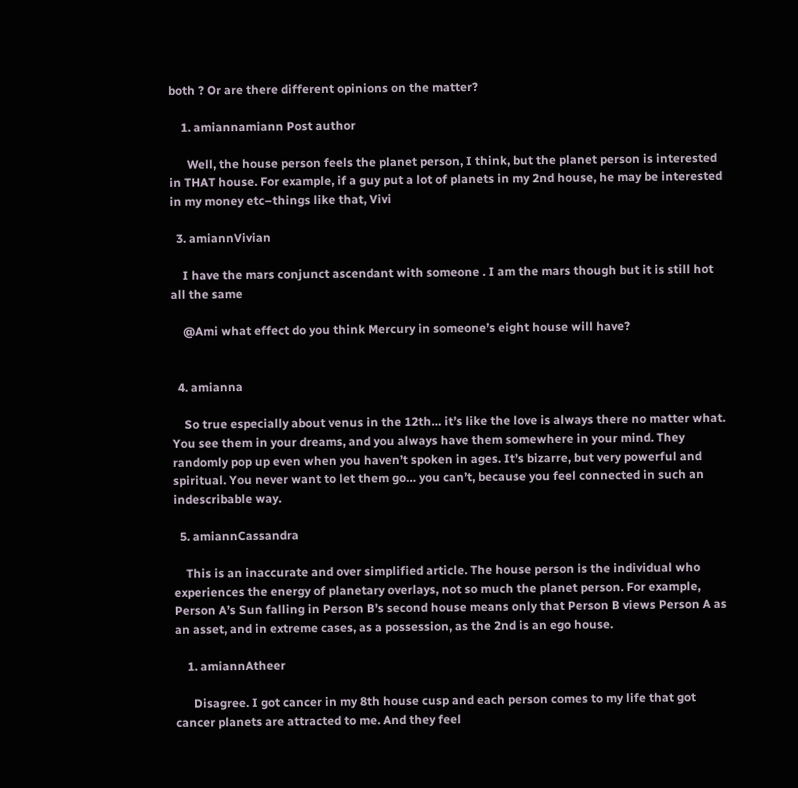both ? Or are there different opinions on the matter?

    1. amiannamiann Post author

      Well, the house person feels the planet person, I think, but the planet person is interested in THAT house. For example, if a guy put a lot of planets in my 2nd house, he may be interested in my money etc–things like that, Vivi

  3. amiannVivian

    I have the mars conjunct ascendant with someone . I am the mars though but it is still hot all the same

    @Ami what effect do you think Mercury in someone’s eight house will have?


  4. amianna

    So true especially about venus in the 12th… it’s like the love is always there no matter what. You see them in your dreams, and you always have them somewhere in your mind. They randomly pop up even when you haven’t spoken in ages. It’s bizarre, but very powerful and spiritual. You never want to let them go… you can’t, because you feel connected in such an indescribable way.

  5. amiannCassandra

    This is an inaccurate and over simplified article. The house person is the individual who experiences the energy of planetary overlays, not so much the planet person. For example, Person A’s Sun falling in Person B’s second house means only that Person B views Person A as an asset, and in extreme cases, as a possession, as the 2nd is an ego house.

    1. amiannAtheer

      Disagree. I got cancer in my 8th house cusp and each person comes to my life that got cancer planets are attracted to me. And they feel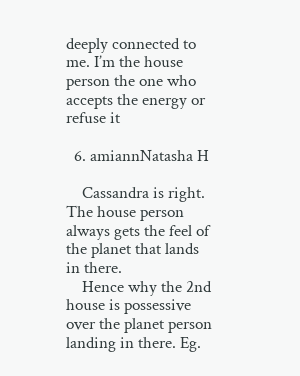deeply connected to me. I’m the house person the one who accepts the energy or refuse it

  6. amiannNatasha H

    Cassandra is right. The house person always gets the feel of the planet that lands in there.
    Hence why the 2nd house is possessive over the planet person landing in there. Eg.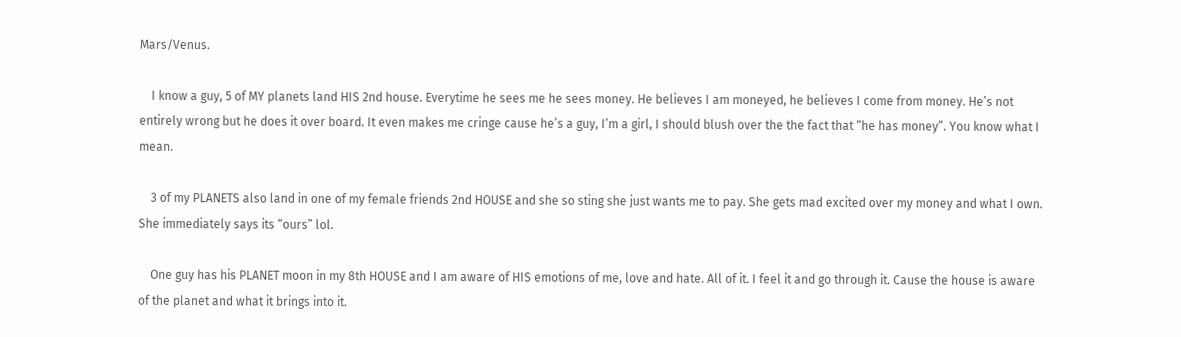Mars/Venus.

    I know a guy, 5 of MY planets land HIS 2nd house. Everytime he sees me he sees money. He believes I am moneyed, he believes I come from money. He’s not entirely wrong but he does it over board. It even makes me cringe cause he’s a guy, I’m a girl, I should blush over the the fact that “he has money”. You know what I mean.

    3 of my PLANETS also land in one of my female friends 2nd HOUSE and she so sting she just wants me to pay. She gets mad excited over my money and what I own. She immediately says its “ours” lol.

    One guy has his PLANET moon in my 8th HOUSE and I am aware of HIS emotions of me, love and hate. All of it. I feel it and go through it. Cause the house is aware of the planet and what it brings into it.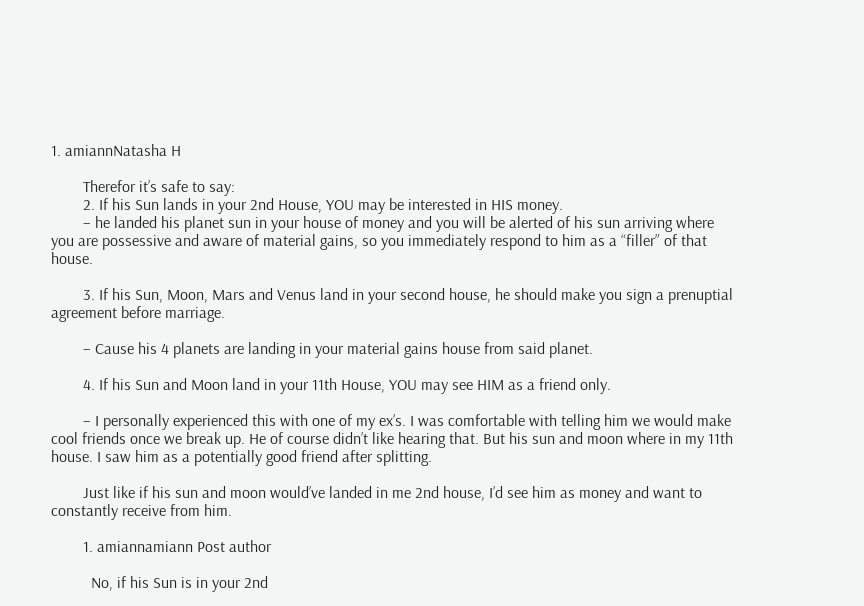1. amiannNatasha H

        Therefor it’s safe to say:
        2. If his Sun lands in your 2nd House, YOU may be interested in HIS money.
        – he landed his planet sun in your house of money and you will be alerted of his sun arriving where you are possessive and aware of material gains, so you immediately respond to him as a “filler” of that house.

        3. If his Sun, Moon, Mars and Venus land in your second house, he should make you sign a prenuptial agreement before marriage.

        – Cause his 4 planets are landing in your material gains house from said planet.

        4. If his Sun and Moon land in your 11th House, YOU may see HIM as a friend only.

        – I personally experienced this with one of my ex’s. I was comfortable with telling him we would make cool friends once we break up. He of course didn’t like hearing that. But his sun and moon where in my 11th house. I saw him as a potentially good friend after splitting.

        Just like if his sun and moon would’ve landed in me 2nd house, I’d see him as money and want to constantly receive from him.

        1. amiannamiann Post author

          No, if his Sun is in your 2nd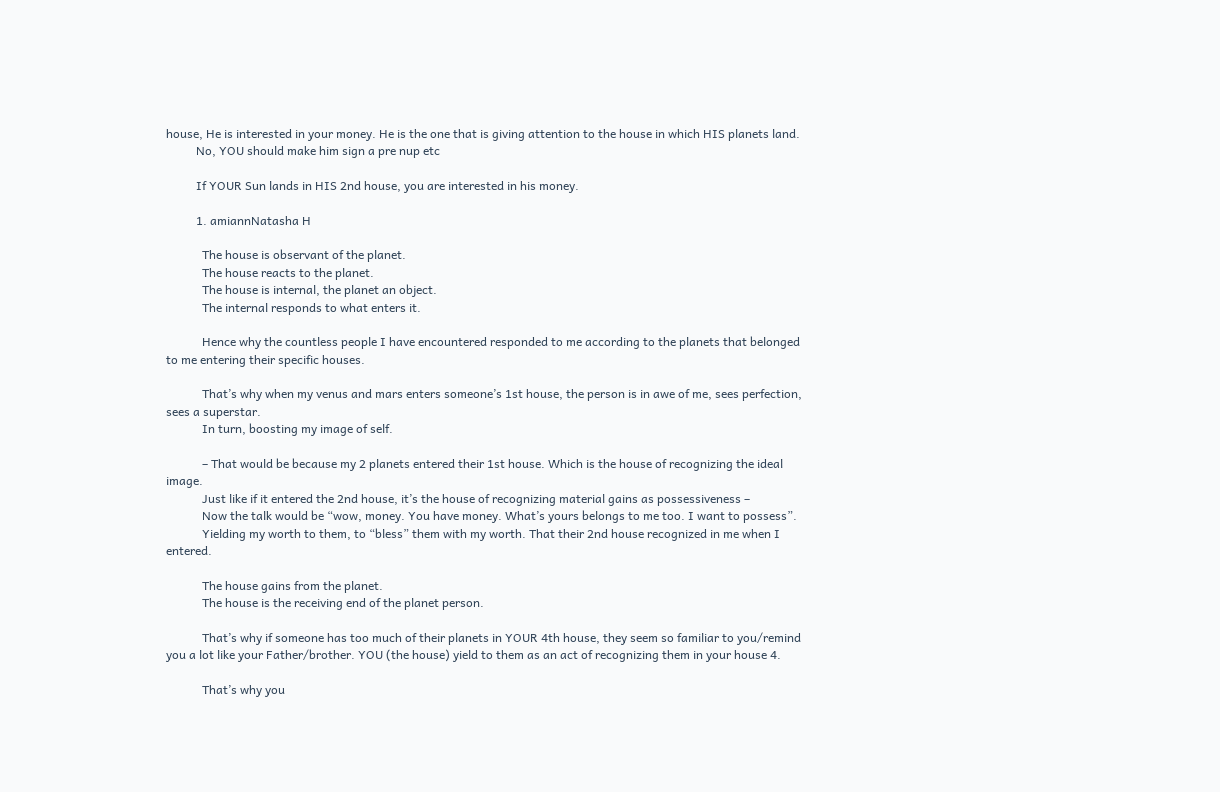house, He is interested in your money. He is the one that is giving attention to the house in which HIS planets land.
          No, YOU should make him sign a pre nup etc

          If YOUR Sun lands in HIS 2nd house, you are interested in his money.

          1. amiannNatasha H

            The house is observant of the planet.
            The house reacts to the planet.
            The house is internal, the planet an object.
            The internal responds to what enters it.

            Hence why the countless people I have encountered responded to me according to the planets that belonged to me entering their specific houses.

            That’s why when my venus and mars enters someone’s 1st house, the person is in awe of me, sees perfection, sees a superstar.
            In turn, boosting my image of self.

            – That would be because my 2 planets entered their 1st house. Which is the house of recognizing the ideal image.
            Just like if it entered the 2nd house, it’s the house of recognizing material gains as possessiveness –
            Now the talk would be “wow, money. You have money. What’s yours belongs to me too. I want to possess”.
            Yielding my worth to them, to “bless” them with my worth. That their 2nd house recognized in me when I entered.

            The house gains from the planet.
            The house is the receiving end of the planet person.

            That’s why if someone has too much of their planets in YOUR 4th house, they seem so familiar to you/remind you a lot like your Father/brother. YOU (the house) yield to them as an act of recognizing them in your house 4.

            That’s why you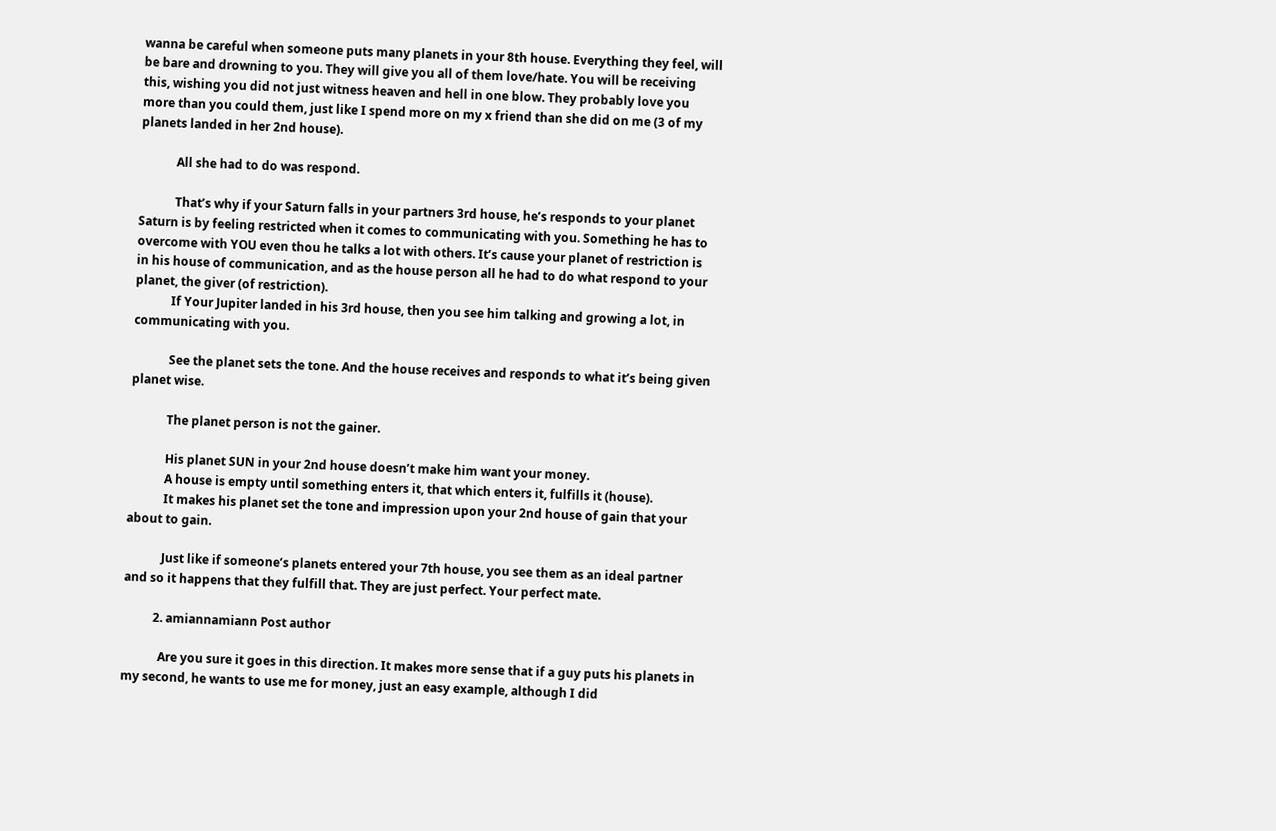wanna be careful when someone puts many planets in your 8th house. Everything they feel, will be bare and drowning to you. They will give you all of them love/hate. You will be receiving this, wishing you did not just witness heaven and hell in one blow. They probably love you more than you could them, just like I spend more on my x friend than she did on me (3 of my planets landed in her 2nd house).

            All she had to do was respond.

            That’s why if your Saturn falls in your partners 3rd house, he’s responds to your planet Saturn is by feeling restricted when it comes to communicating with you. Something he has to overcome with YOU even thou he talks a lot with others. It’s cause your planet of restriction is in his house of communication, and as the house person all he had to do what respond to your planet, the giver (of restriction).
            If Your Jupiter landed in his 3rd house, then you see him talking and growing a lot, in communicating with you.

            See the planet sets the tone. And the house receives and responds to what it’s being given planet wise.

            The planet person is not the gainer.

            His planet SUN in your 2nd house doesn’t make him want your money.
            A house is empty until something enters it, that which enters it, fulfills it (house).
            It makes his planet set the tone and impression upon your 2nd house of gain that your about to gain.

            Just like if someone’s planets entered your 7th house, you see them as an ideal partner and so it happens that they fulfill that. They are just perfect. Your perfect mate.

          2. amiannamiann Post author

            Are you sure it goes in this direction. It makes more sense that if a guy puts his planets in my second, he wants to use me for money, just an easy example, although I did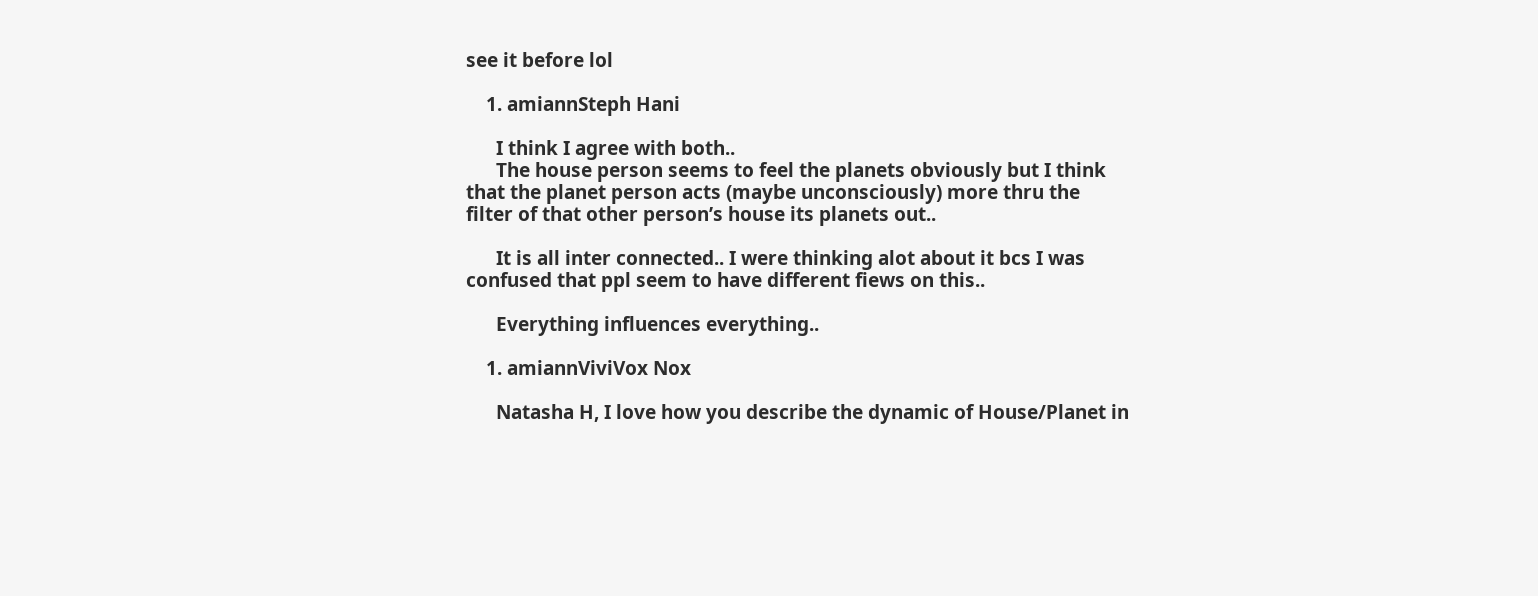see it before lol

    1. amiannSteph Hani

      I think I agree with both..
      The house person seems to feel the planets obviously but I think that the planet person acts (maybe unconsciously) more thru the filter of that other person’s house its planets out..

      It is all inter connected.. I were thinking alot about it bcs I was confused that ppl seem to have different fiews on this..

      Everything influences everything..

    1. amiannViviVox Nox

      Natasha H, I love how you describe the dynamic of House/Planet in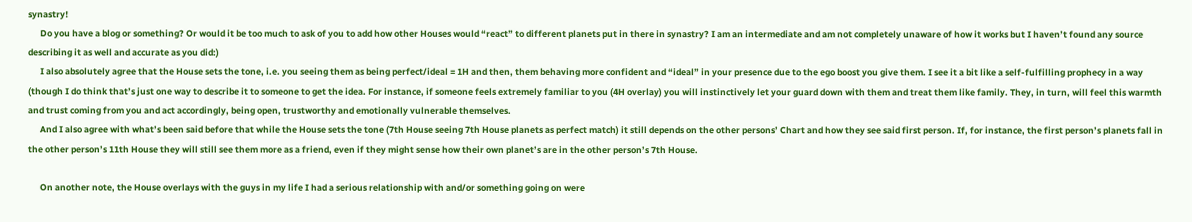synastry!
      Do you have a blog or something? Or would it be too much to ask of you to add how other Houses would “react” to different planets put in there in synastry? I am an intermediate and am not completely unaware of how it works but I haven’t found any source describing it as well and accurate as you did:)
      I also absolutely agree that the House sets the tone, i.e. you seeing them as being perfect/ideal = 1H and then, them behaving more confident and “ideal” in your presence due to the ego boost you give them. I see it a bit like a self-fulfilling prophecy in a way (though I do think that’s just one way to describe it to someone to get the idea. For instance, if someone feels extremely familiar to you (4H overlay) you will instinctively let your guard down with them and treat them like family. They, in turn, will feel this warmth and trust coming from you and act accordingly, being open, trustworthy and emotionally vulnerable themselves.
      And I also agree with what’s been said before that while the House sets the tone (7th House seeing 7th House planets as perfect match) it still depends on the other persons’ Chart and how they see said first person. If, for instance, the first person’s planets fall in the other person’s 11th House they will still see them more as a friend, even if they might sense how their own planet’s are in the other person’s 7th House.

      On another note, the House overlays with the guys in my life I had a serious relationship with and/or something going on were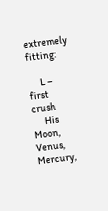extremely fitting:

      L – first crush
      His Moon, Venus, Mercury,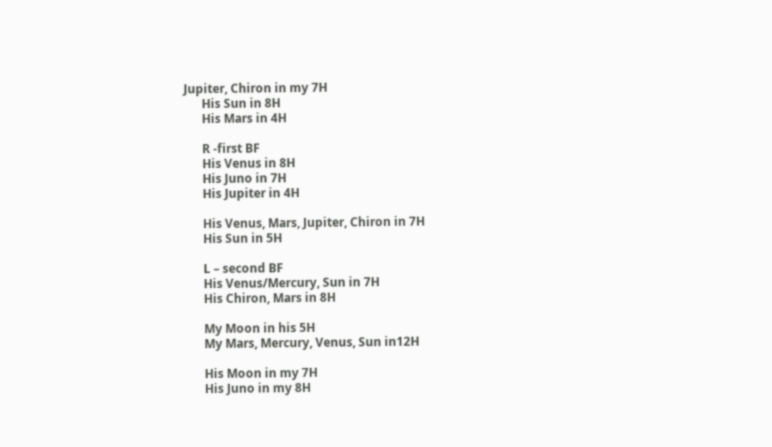Jupiter, Chiron in my 7H
      His Sun in 8H
      His Mars in 4H

      R -first BF
      His Venus in 8H
      His Juno in 7H
      His Jupiter in 4H

      His Venus, Mars, Jupiter, Chiron in 7H
      His Sun in 5H

      L – second BF
      His Venus/Mercury, Sun in 7H
      His Chiron, Mars in 8H

      My Moon in his 5H
      My Mars, Mercury, Venus, Sun in12H

      His Moon in my 7H
      His Juno in my 8H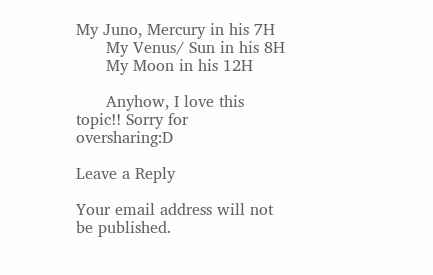My Juno, Mercury in his 7H
      My Venus/ Sun in his 8H
      My Moon in his 12H

      Anyhow, I love this topic!! Sorry for oversharing:D

Leave a Reply

Your email address will not be published.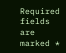Required fields are marked *